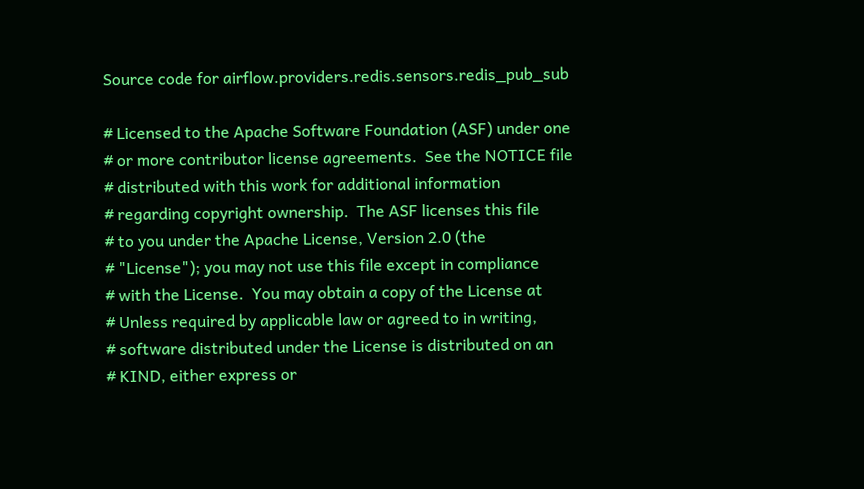Source code for airflow.providers.redis.sensors.redis_pub_sub

# Licensed to the Apache Software Foundation (ASF) under one
# or more contributor license agreements.  See the NOTICE file
# distributed with this work for additional information
# regarding copyright ownership.  The ASF licenses this file
# to you under the Apache License, Version 2.0 (the
# "License"); you may not use this file except in compliance
# with the License.  You may obtain a copy of the License at
# Unless required by applicable law or agreed to in writing,
# software distributed under the License is distributed on an
# KIND, either express or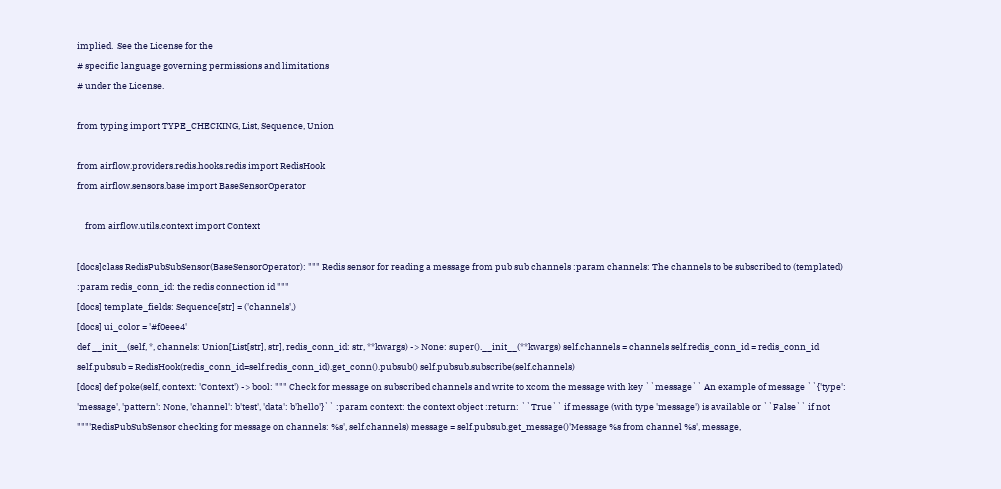implied.  See the License for the
# specific language governing permissions and limitations
# under the License.

from typing import TYPE_CHECKING, List, Sequence, Union

from airflow.providers.redis.hooks.redis import RedisHook
from airflow.sensors.base import BaseSensorOperator

    from airflow.utils.context import Context

[docs]class RedisPubSubSensor(BaseSensorOperator): """ Redis sensor for reading a message from pub sub channels :param channels: The channels to be subscribed to (templated) :param redis_conn_id: the redis connection id """
[docs] template_fields: Sequence[str] = ('channels',)
[docs] ui_color = '#f0eee4'
def __init__(self, *, channels: Union[List[str], str], redis_conn_id: str, **kwargs) -> None: super().__init__(**kwargs) self.channels = channels self.redis_conn_id = redis_conn_id self.pubsub = RedisHook(redis_conn_id=self.redis_conn_id).get_conn().pubsub() self.pubsub.subscribe(self.channels)
[docs] def poke(self, context: 'Context') -> bool: """ Check for message on subscribed channels and write to xcom the message with key ``message`` An example of message ``{'type': 'message', 'pattern': None, 'channel': b'test', 'data': b'hello'}`` :param context: the context object :return: ``True`` if message (with type 'message') is available or ``False`` if not """'RedisPubSubSensor checking for message on channels: %s', self.channels) message = self.pubsub.get_message()'Message %s from channel %s', message,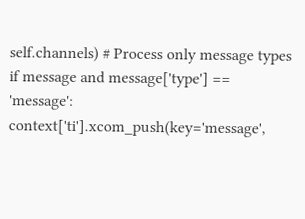self.channels) # Process only message types if message and message['type'] == 'message': context['ti'].xcom_push(key='message',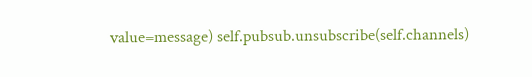value=message) self.pubsub.unsubscribe(self.channels)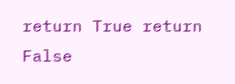return True return False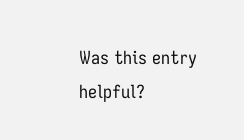Was this entry helpful?